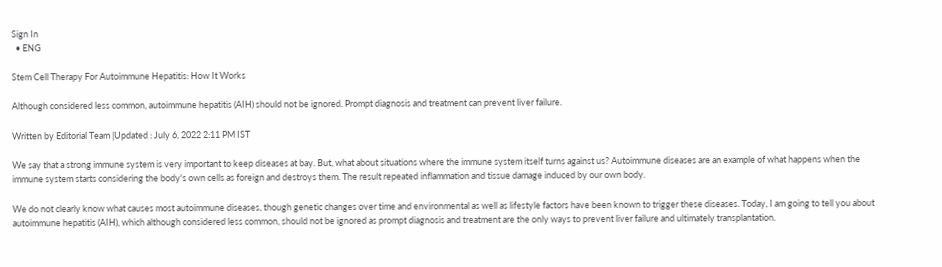Sign In
  • ENG

Stem Cell Therapy For Autoimmune Hepatitis: How It Works

Although considered less common, autoimmune hepatitis (AIH) should not be ignored. Prompt diagnosis and treatment can prevent liver failure.

Written by Editorial Team |Updated : July 6, 2022 2:11 PM IST

We say that a strong immune system is very important to keep diseases at bay. But, what about situations where the immune system itself turns against us? Autoimmune diseases are an example of what happens when the immune system starts considering the body's own cells as foreign and destroys them. The result repeated inflammation and tissue damage induced by our own body.

We do not clearly know what causes most autoimmune diseases, though genetic changes over time and environmental as well as lifestyle factors have been known to trigger these diseases. Today, I am going to tell you about autoimmune hepatitis (AIH), which although considered less common, should not be ignored as prompt diagnosis and treatment are the only ways to prevent liver failure and ultimately transplantation.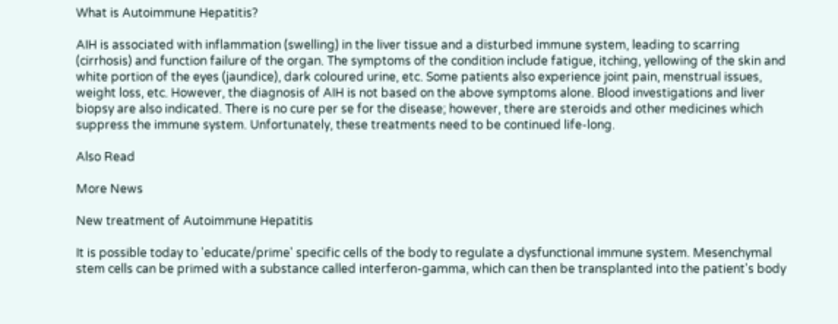What is Autoimmune Hepatitis?

AIH is associated with inflammation (swelling) in the liver tissue and a disturbed immune system, leading to scarring (cirrhosis) and function failure of the organ. The symptoms of the condition include fatigue, itching, yellowing of the skin and white portion of the eyes (jaundice), dark coloured urine, etc. Some patients also experience joint pain, menstrual issues, weight loss, etc. However, the diagnosis of AIH is not based on the above symptoms alone. Blood investigations and liver biopsy are also indicated. There is no cure per se for the disease; however, there are steroids and other medicines which suppress the immune system. Unfortunately, these treatments need to be continued life-long.

Also Read

More News

New treatment of Autoimmune Hepatitis

It is possible today to 'educate/prime' specific cells of the body to regulate a dysfunctional immune system. Mesenchymal stem cells can be primed with a substance called interferon-gamma, which can then be transplanted into the patient's body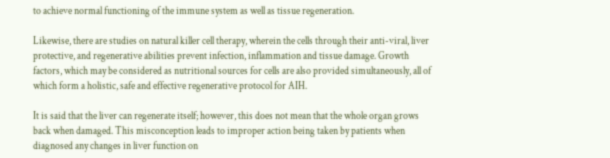to achieve normal functioning of the immune system as well as tissue regeneration.

Likewise, there are studies on natural killer cell therapy, wherein the cells through their anti-viral, liver protective, and regenerative abilities prevent infection, inflammation and tissue damage. Growth factors, which may be considered as nutritional sources for cells are also provided simultaneously, all of which form a holistic, safe and effective regenerative protocol for AIH.

It is said that the liver can regenerate itself; however, this does not mean that the whole organ grows back when damaged. This misconception leads to improper action being taken by patients when diagnosed any changes in liver function on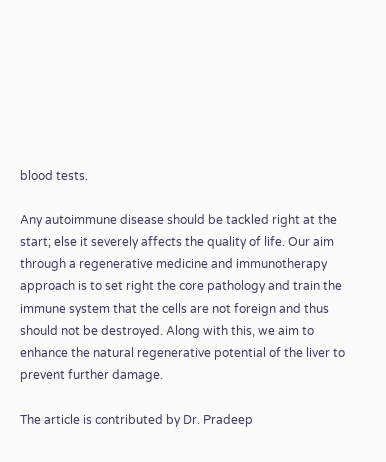blood tests.

Any autoimmune disease should be tackled right at the start; else it severely affects the quality of life. Our aim through a regenerative medicine and immunotherapy approach is to set right the core pathology and train the immune system that the cells are not foreign and thus should not be destroyed. Along with this, we aim to enhance the natural regenerative potential of the liver to prevent further damage.

The article is contributed by Dr. Pradeep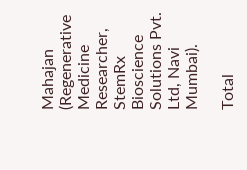Mahajan (Regenerative Medicine Researcher, StemRx Bioscience Solutions Pvt. Ltd, Navi Mumbai).

Total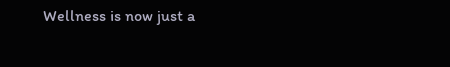Wellness is now just a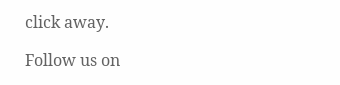click away.

Follow us on